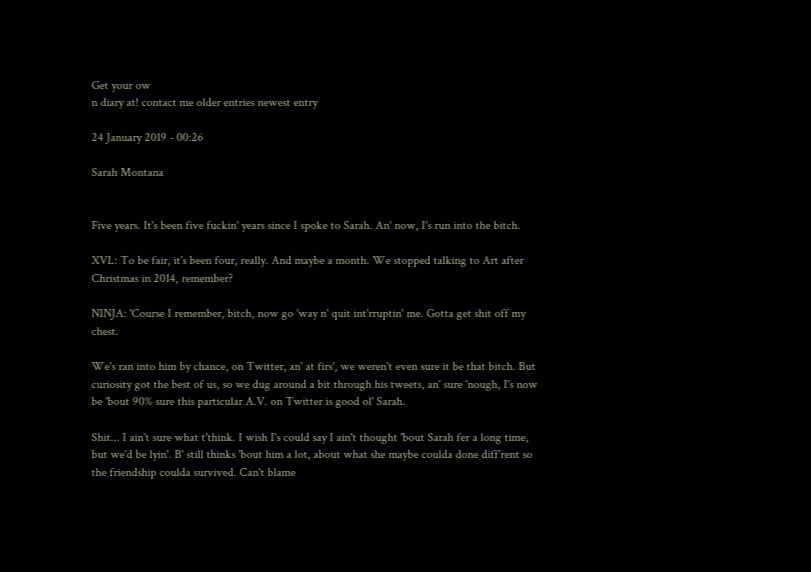Get your ow
n diary at! contact me older entries newest entry

24 January 2019 - 00:26

Sarah Montana


Five years. It's been five fuckin' years since I spoke to Sarah. An' now, I's run into the bitch.

XVL: To be fair, it's been four, really. And maybe a month. We stopped talking to Art after Christmas in 2014, remember?

NINJA: 'Course I remember, bitch, now go 'way n' quit int'rruptin' me. Gotta get shit off my chest.

We's ran into him by chance, on Twitter, an' at firs', we weren't even sure it be that bitch. But curiosity got the best of us, so we dug around a bit through his tweets, an' sure 'nough, I's now be 'bout 90% sure this particular A.V. on Twitter is good ol' Sarah.

Shit... I ain't sure what t'think. I wish I's could say I ain't thought 'bout Sarah fer a long time, but we'd be lyin'. B' still thinks 'bout him a lot, about what she maybe coulda done diff'rent so the friendship coulda survived. Can't blame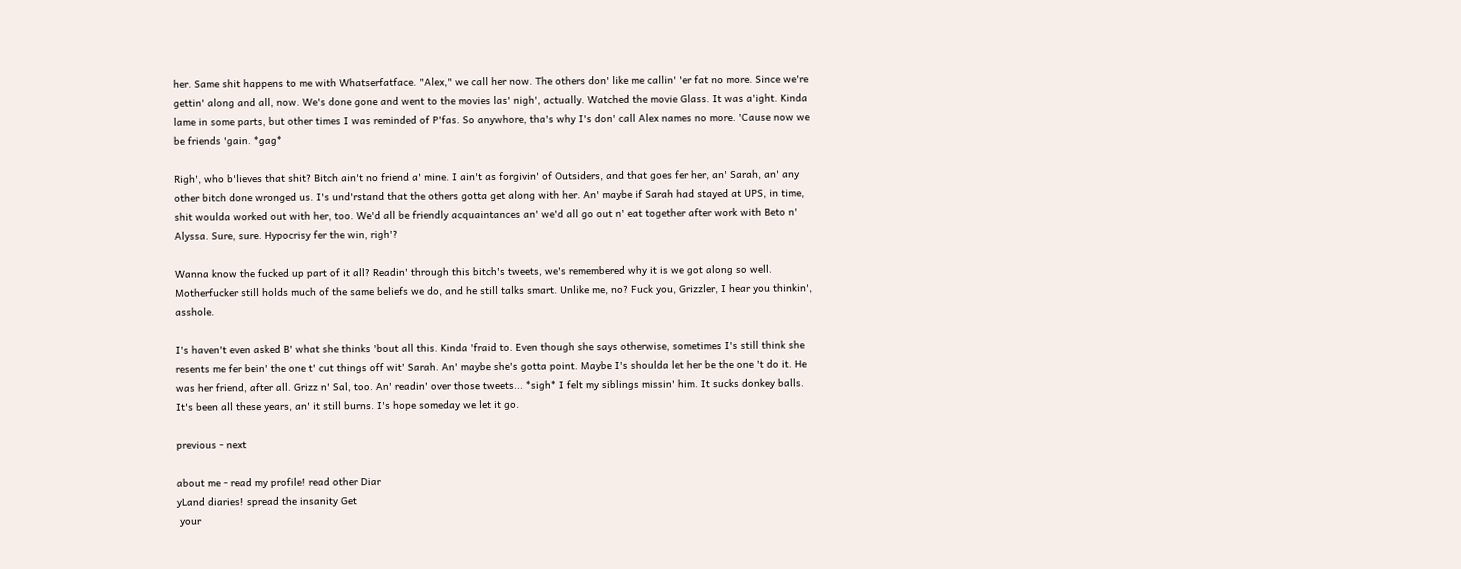her. Same shit happens to me with Whatserfatface. "Alex," we call her now. The others don' like me callin' 'er fat no more. Since we're gettin' along and all, now. We's done gone and went to the movies las' nigh', actually. Watched the movie Glass. It was a'ight. Kinda lame in some parts, but other times I was reminded of P'fas. So anywhore, tha's why I's don' call Alex names no more. 'Cause now we be friends 'gain. *gag*

Righ', who b'lieves that shit? Bitch ain't no friend a' mine. I ain't as forgivin' of Outsiders, and that goes fer her, an' Sarah, an' any other bitch done wronged us. I's und'rstand that the others gotta get along with her. An' maybe if Sarah had stayed at UPS, in time, shit woulda worked out with her, too. We'd all be friendly acquaintances an' we'd all go out n' eat together after work with Beto n' Alyssa. Sure, sure. Hypocrisy fer the win, righ'?

Wanna know the fucked up part of it all? Readin' through this bitch's tweets, we's remembered why it is we got along so well. Motherfucker still holds much of the same beliefs we do, and he still talks smart. Unlike me, no? Fuck you, Grizzler, I hear you thinkin', asshole.

I's haven't even asked B' what she thinks 'bout all this. Kinda 'fraid to. Even though she says otherwise, sometimes I's still think she resents me fer bein' the one t' cut things off wit' Sarah. An' maybe she's gotta point. Maybe I's shoulda let her be the one 't do it. He was her friend, after all. Grizz n' Sal, too. An' readin' over those tweets... *sigh* I felt my siblings missin' him. It sucks donkey balls. It's been all these years, an' it still burns. I's hope someday we let it go.

previous - next

about me - read my profile! read other Diar
yLand diaries! spread the insanity Get
 your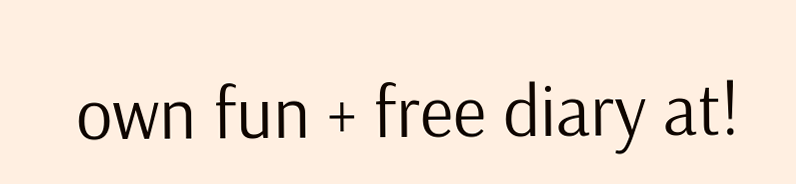own fun + free diary at!